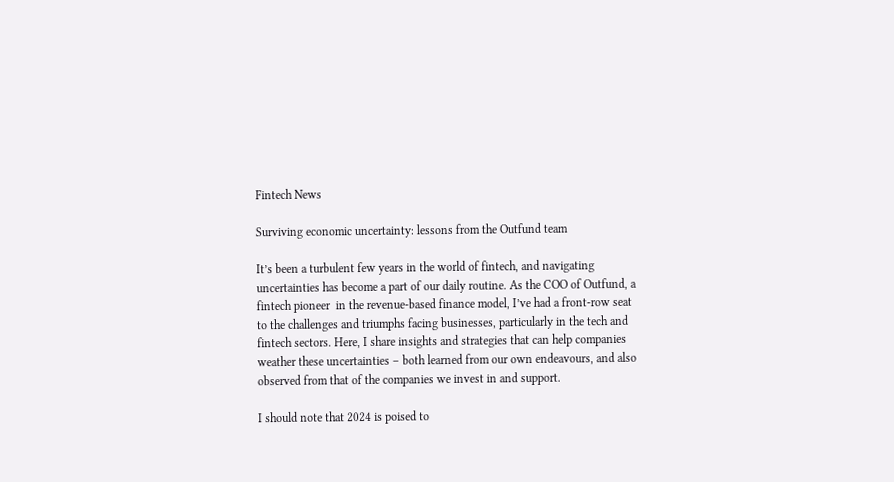Fintech News

Surviving economic uncertainty: lessons from the Outfund team

It’s been a turbulent few years in the world of fintech, and navigating uncertainties has become a part of our daily routine. As the COO of Outfund, a fintech pioneer  in the revenue-based finance model, I’ve had a front-row seat to the challenges and triumphs facing businesses, particularly in the tech and fintech sectors. Here, I share insights and strategies that can help companies weather these uncertainties – both learned from our own endeavours, and also observed from that of the companies we invest in and support.

I should note that 2024 is poised to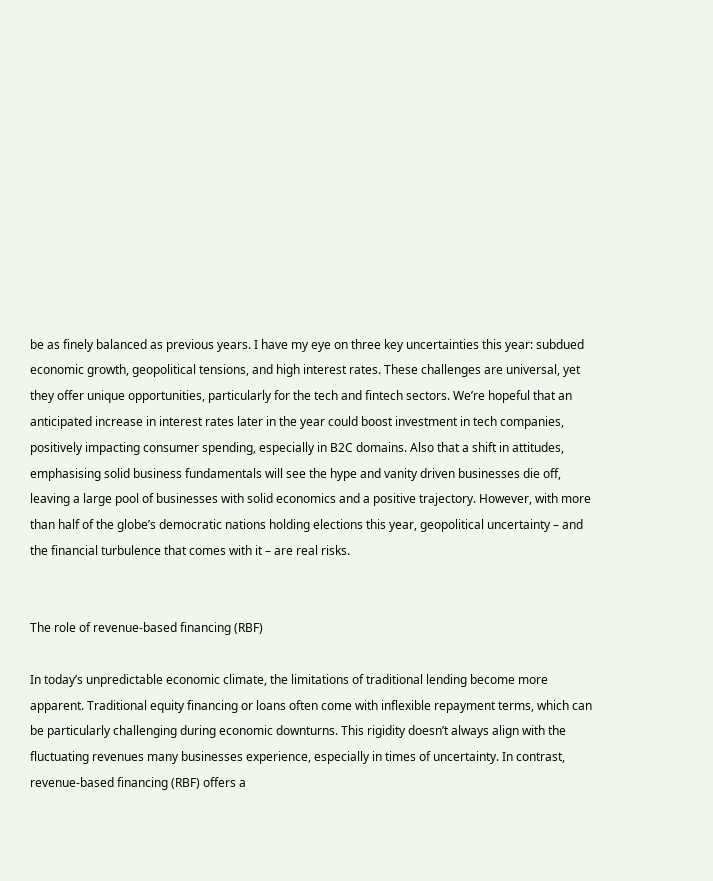be as finely balanced as previous years. I have my eye on three key uncertainties this year: subdued economic growth, geopolitical tensions, and high interest rates. These challenges are universal, yet they offer unique opportunities, particularly for the tech and fintech sectors. We’re hopeful that an anticipated increase in interest rates later in the year could boost investment in tech companies, positively impacting consumer spending, especially in B2C domains. Also that a shift in attitudes, emphasising solid business fundamentals will see the hype and vanity driven businesses die off, leaving a large pool of businesses with solid economics and a positive trajectory. However, with more than half of the globe’s democratic nations holding elections this year, geopolitical uncertainty – and the financial turbulence that comes with it – are real risks.


The role of revenue-based financing (RBF)

In today’s unpredictable economic climate, the limitations of traditional lending become more apparent. Traditional equity financing or loans often come with inflexible repayment terms, which can be particularly challenging during economic downturns. This rigidity doesn’t always align with the fluctuating revenues many businesses experience, especially in times of uncertainty. In contrast, revenue-based financing (RBF) offers a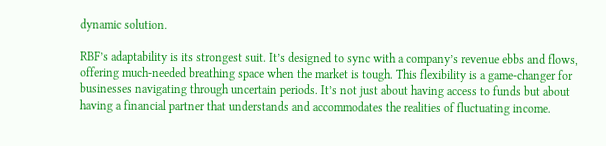dynamic solution.

RBF’s adaptability is its strongest suit. It’s designed to sync with a company’s revenue ebbs and flows, offering much-needed breathing space when the market is tough. This flexibility is a game-changer for businesses navigating through uncertain periods. It’s not just about having access to funds but about having a financial partner that understands and accommodates the realities of fluctuating income.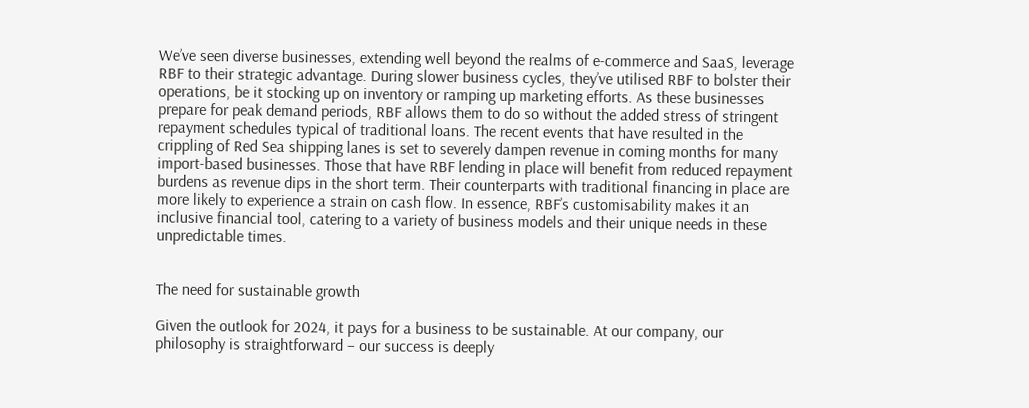We’ve seen diverse businesses, extending well beyond the realms of e-commerce and SaaS, leverage RBF to their strategic advantage. During slower business cycles, they’ve utilised RBF to bolster their operations, be it stocking up on inventory or ramping up marketing efforts. As these businesses prepare for peak demand periods, RBF allows them to do so without the added stress of stringent repayment schedules typical of traditional loans. The recent events that have resulted in the crippling of Red Sea shipping lanes is set to severely dampen revenue in coming months for many import-based businesses. Those that have RBF lending in place will benefit from reduced repayment burdens as revenue dips in the short term. Their counterparts with traditional financing in place are more likely to experience a strain on cash flow. In essence, RBF’s customisability makes it an inclusive financial tool, catering to a variety of business models and their unique needs in these unpredictable times.


The need for sustainable growth

Given the outlook for 2024, it pays for a business to be sustainable. At our company, our philosophy is straightforward – our success is deeply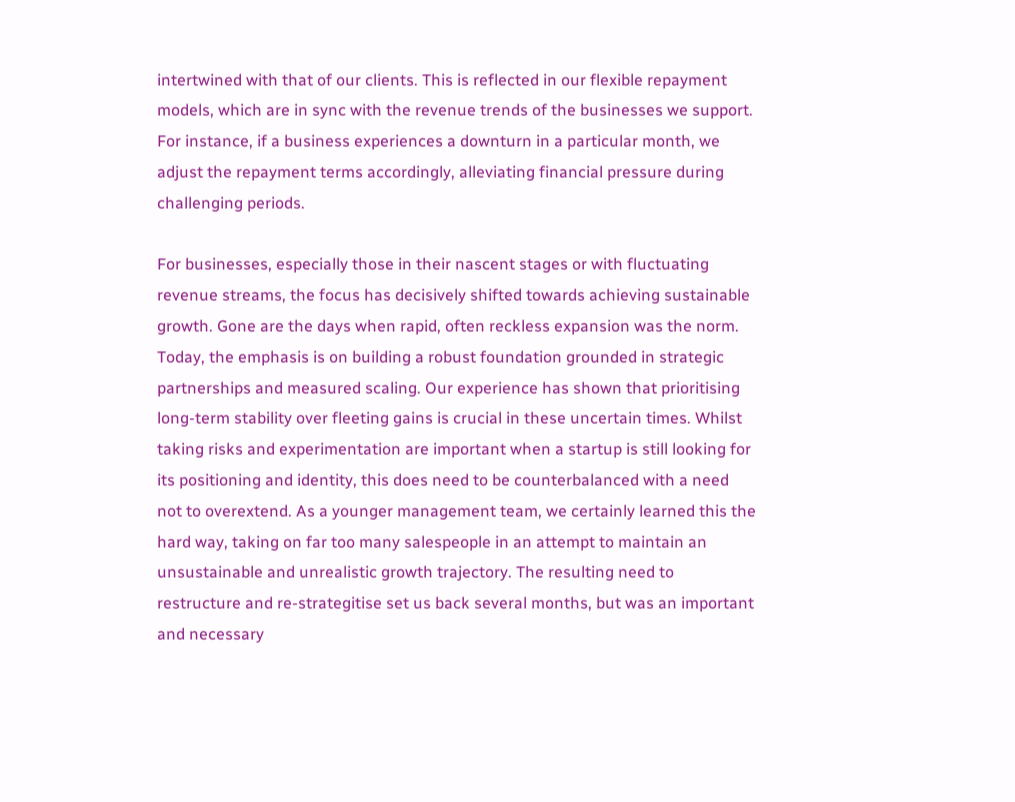intertwined with that of our clients. This is reflected in our flexible repayment models, which are in sync with the revenue trends of the businesses we support. For instance, if a business experiences a downturn in a particular month, we adjust the repayment terms accordingly, alleviating financial pressure during challenging periods.

For businesses, especially those in their nascent stages or with fluctuating revenue streams, the focus has decisively shifted towards achieving sustainable growth. Gone are the days when rapid, often reckless expansion was the norm. Today, the emphasis is on building a robust foundation grounded in strategic partnerships and measured scaling. Our experience has shown that prioritising long-term stability over fleeting gains is crucial in these uncertain times. Whilst taking risks and experimentation are important when a startup is still looking for its positioning and identity, this does need to be counterbalanced with a need not to overextend. As a younger management team, we certainly learned this the hard way, taking on far too many salespeople in an attempt to maintain an unsustainable and unrealistic growth trajectory. The resulting need to restructure and re-strategitise set us back several months, but was an important and necessary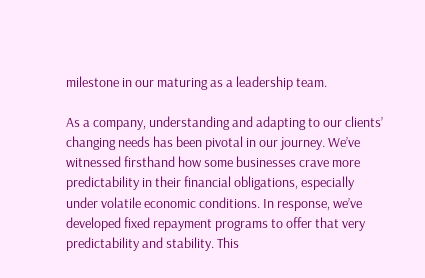milestone in our maturing as a leadership team.

As a company, understanding and adapting to our clients’ changing needs has been pivotal in our journey. We’ve witnessed firsthand how some businesses crave more predictability in their financial obligations, especially under volatile economic conditions. In response, we’ve developed fixed repayment programs to offer that very predictability and stability. This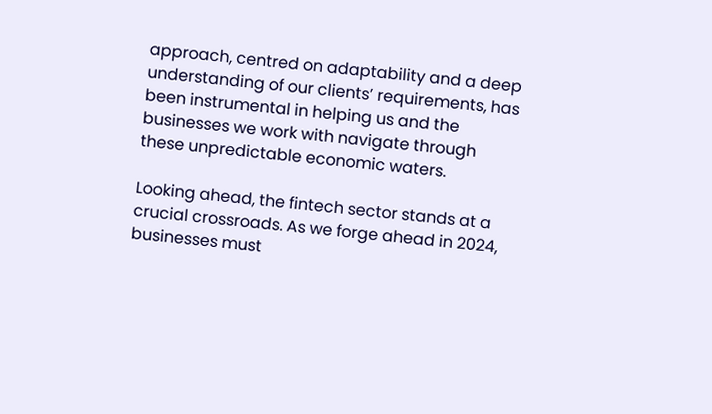approach, centred on adaptability and a deep understanding of our clients’ requirements, has been instrumental in helping us and the businesses we work with navigate through these unpredictable economic waters.

Looking ahead, the fintech sector stands at a crucial crossroads. As we forge ahead in 2024, businesses must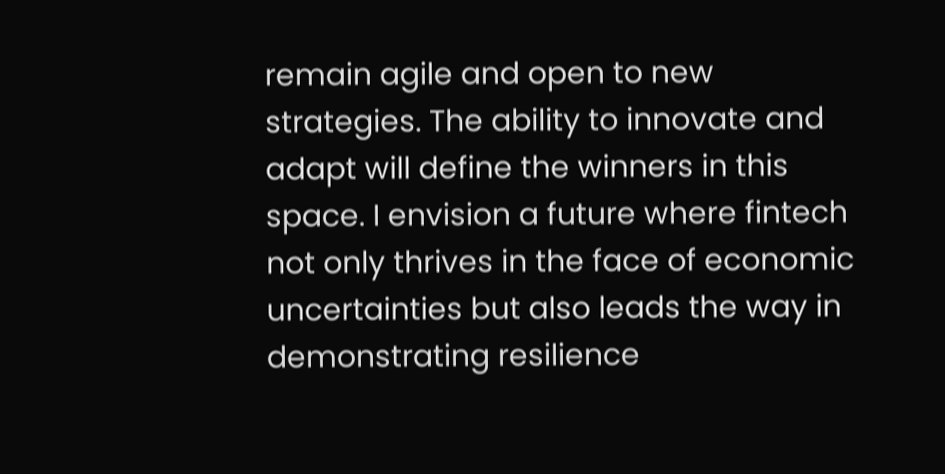remain agile and open to new strategies. The ability to innovate and adapt will define the winners in this space. I envision a future where fintech not only thrives in the face of economic uncertainties but also leads the way in demonstrating resilience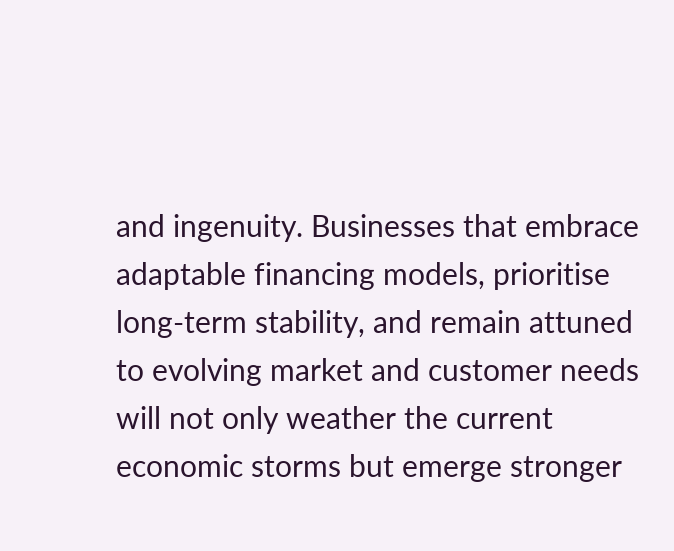and ingenuity. Businesses that embrace adaptable financing models, prioritise long-term stability, and remain attuned to evolving market and customer needs will not only weather the current economic storms but emerge stronger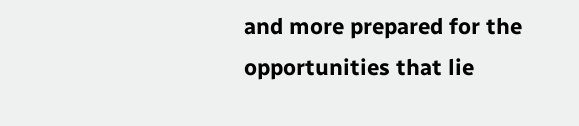and more prepared for the opportunities that lie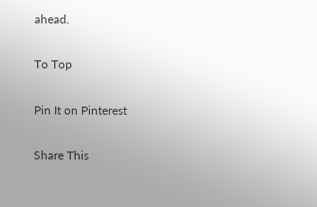ahead.

To Top

Pin It on Pinterest

Share This